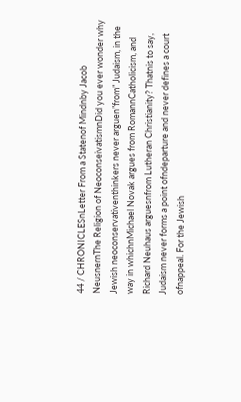44 / CHRONICLESnLetter From a Statenof Mindnby Jacob NeusnernThe Religion of NeoconseivatismnDid you ever wonder why Jewish neoconservativenthinkers never arguen”from” Judaism, in the way in whichnMichael Novak argues from RomannCatholicism, and Richard Neuhaus arguesnfrom Lutheran Christianity? Thatnis to say, Judaism never forms a point ofndeparture and never defines a court ofnappeal. For the Jewish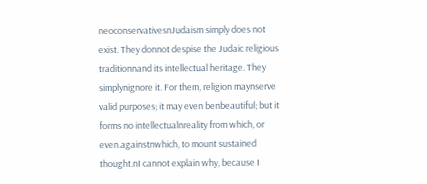neoconservativesnJudaism simply does not exist. They donnot despise the Judaic religious traditionnand its intellectual heritage. They simplynignore it. For them, religion maynserve valid purposes; it may even benbeautiful; but it forms no intellectualnreality from which, or even.againstnwhich, to mount sustained thought.nI cannot explain why, because I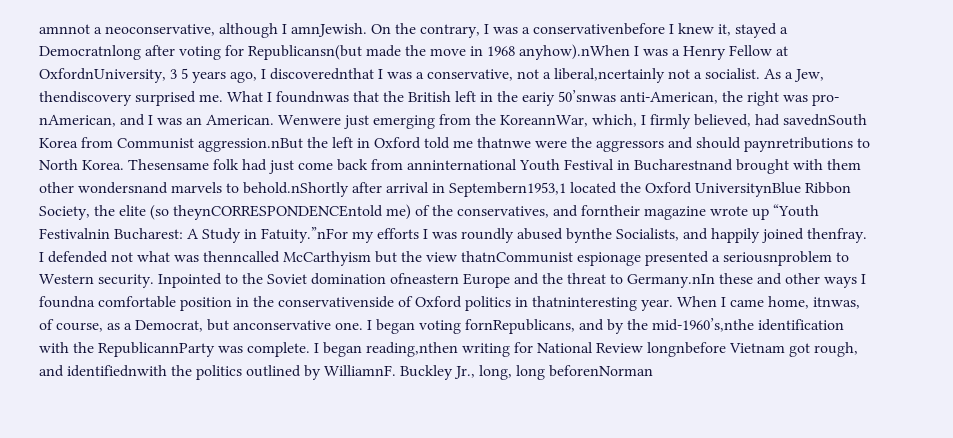amnnot a neoconservative, although I amnJewish. On the contrary, I was a conservativenbefore I knew it, stayed a Democratnlong after voting for Republicansn(but made the move in 1968 anyhow).nWhen I was a Henry Fellow at OxfordnUniversity, 3 5 years ago, I discoverednthat I was a conservative, not a liberal,ncertainly not a socialist. As a Jew, thendiscovery surprised me. What I foundnwas that the British left in the eariy 50’snwas anti-American, the right was pro-nAmerican, and I was an American. Wenwere just emerging from the KoreannWar, which, I firmly believed, had savednSouth Korea from Communist aggression.nBut the left in Oxford told me thatnwe were the aggressors and should paynretributions to North Korea. Thesensame folk had just come back from anninternational Youth Festival in Bucharestnand brought with them other wondersnand marvels to behold.nShortly after arrival in Septembern1953,1 located the Oxford UniversitynBlue Ribbon Society, the elite (so theynCORRESPONDENCEntold me) of the conservatives, and forntheir magazine wrote up “Youth Festivalnin Bucharest: A Study in Fatuity.”nFor my efforts I was roundly abused bynthe Socialists, and happily joined thenfray. I defended not what was thenncalled McCarthyism but the view thatnCommunist espionage presented a seriousnproblem to Western security. Inpointed to the Soviet domination ofneastern Europe and the threat to Germany.nIn these and other ways I foundna comfortable position in the conservativenside of Oxford politics in thatninteresting year. When I came home, itnwas, of course, as a Democrat, but anconservative one. I began voting fornRepublicans, and by the mid-1960’s,nthe identification with the RepublicannParty was complete. I began reading,nthen writing for National Review longnbefore Vietnam got rough, and identifiednwith the politics outlined by WilliamnF. Buckley Jr., long, long beforenNorman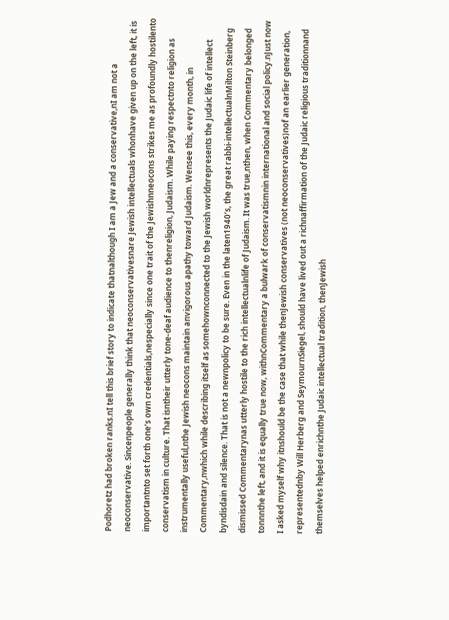Podhoretz had broken ranks.nI tell this brief story to indicate thatnalthough I am a Jew and a conservative,nI am not a neoconservative. Sincenpeople generally think that neoconservativesnare Jewish intellectuals whonhave given up on the left, it is importantnto set forth one’s own credentials,nespecially since one trait of the Jewishnneocons strikes me as profoundly hostilento conservatism in culture. That isntheir utterly tone-deaf audience to thenreligion, Judaism. While paying respectnto religion as instrumentally useful,nthe Jewish neocons maintain anvigorous apathy toward Judaism. Wensee this, every month, in Commentary,nwhich while describing itself as somehownconnected to the Jewish worldnrepresents the Judaic life of intellect byndisdain and silence. That is not a newnpolicy to be sure. Even in the laten1940’s, the great rabbi-intellectualnMilton Steinberg dismissed Commentarynas utterly hostile to the rich intellectualnlife of Judaism. It was true,nthen, when Commentary belonged tonnnthe left, and it is equally true now, withnCommentary a bulwark of conservatismnin international and social policy.nJust now I asked myself why itnshould be the case that while thenJewish conservatives (not neoconservatives)nof an earlier generation, representednby Will Herberg and SeymournSiegel, should have lived out a richnaffirmation of the Judaic religious traditionnand themselves helped enrichnthe Judaic intellectual tradition, thenJewish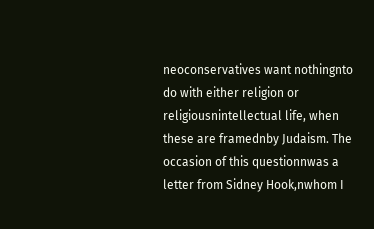neoconservatives want nothingnto do with either religion or religiousnintellectual life, when these are framednby Judaism. The occasion of this questionnwas a letter from Sidney Hook,nwhom I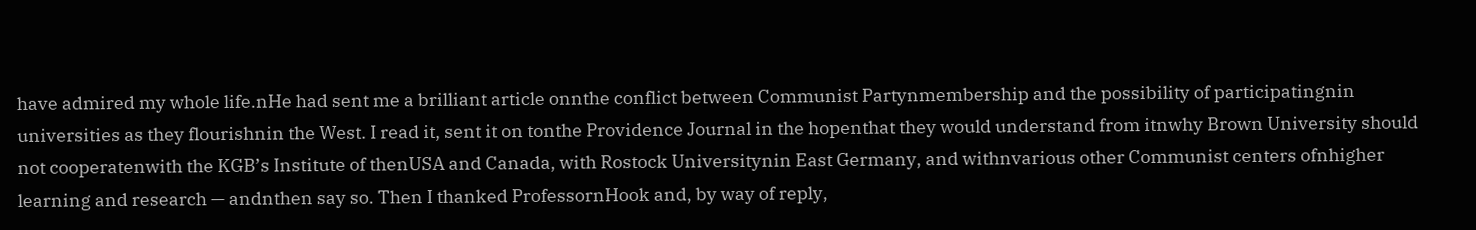have admired my whole life.nHe had sent me a brilliant article onnthe conflict between Communist Partynmembership and the possibility of participatingnin universities as they flourishnin the West. I read it, sent it on tonthe Providence Journal in the hopenthat they would understand from itnwhy Brown University should not cooperatenwith the KGB’s Institute of thenUSA and Canada, with Rostock Universitynin East Germany, and withnvarious other Communist centers ofnhigher learning and research — andnthen say so. Then I thanked ProfessornHook and, by way of reply,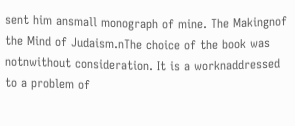sent him ansmall monograph of mine. The Makingnof the Mind of Judaism.nThe choice of the book was notnwithout consideration. It is a worknaddressed to a problem of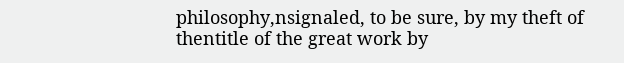philosophy,nsignaled, to be sure, by my theft of thentitle of the great work by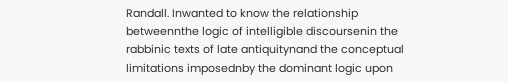Randall. Inwanted to know the relationship betweennthe logic of intelligible discoursenin the rabbinic texts of late antiquitynand the conceptual limitations imposednby the dominant logic upon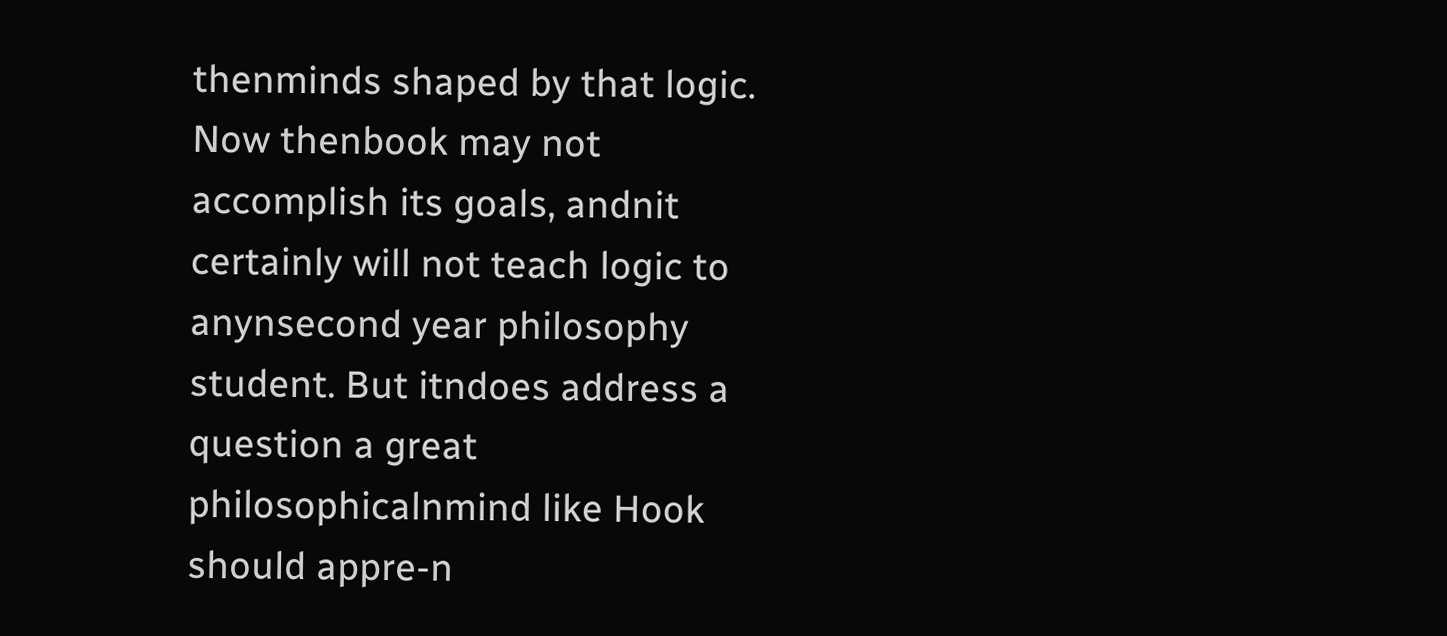thenminds shaped by that logic. Now thenbook may not accomplish its goals, andnit certainly will not teach logic to anynsecond year philosophy student. But itndoes address a question a great philosophicalnmind like Hook should appre-n